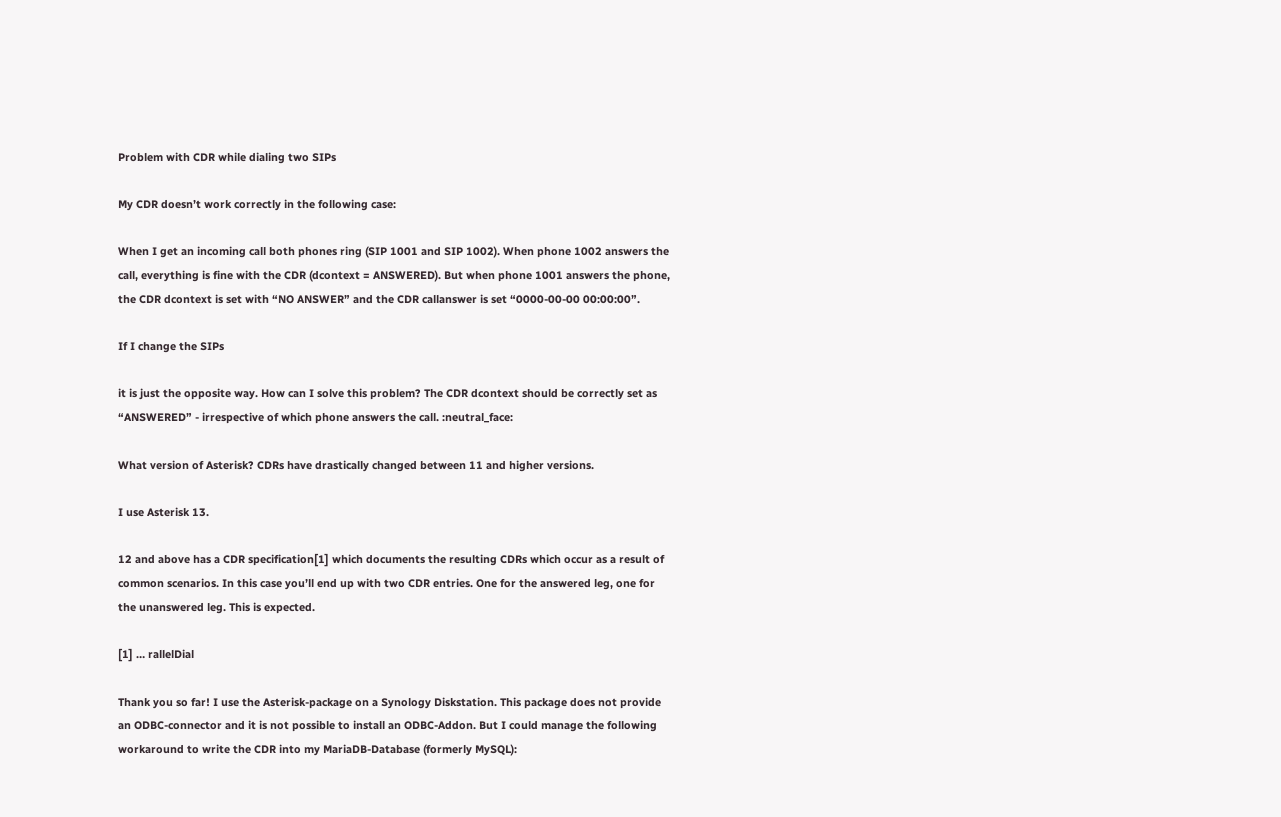Problem with CDR while dialing two SIPs

My CDR doesn’t work correctly in the following case:

When I get an incoming call both phones ring (SIP 1001 and SIP 1002). When phone 1002 answers the call, everything is fine with the CDR (dcontext = ANSWERED). But when phone 1001 answers the phone, the CDR dcontext is set with “NO ANSWER” and the CDR callanswer is set “0000-00-00 00:00:00”.

If I change the SIPs

it is just the opposite way. How can I solve this problem? The CDR dcontext should be correctly set as “ANSWERED” - irrespective of which phone answers the call. :neutral_face:

What version of Asterisk? CDRs have drastically changed between 11 and higher versions.

I use Asterisk 13.

12 and above has a CDR specification[1] which documents the resulting CDRs which occur as a result of common scenarios. In this case you’ll end up with two CDR entries. One for the answered leg, one for the unanswered leg. This is expected.

[1] … rallelDial

Thank you so far! I use the Asterisk-package on a Synology Diskstation. This package does not provide an ODBC-connector and it is not possible to install an ODBC-Addon. But I could manage the following workaround to write the CDR into my MariaDB-Database (formerly MySQL):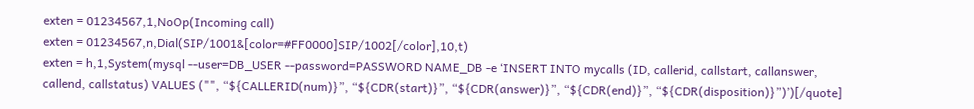exten = 01234567,1,NoOp(Incoming call)
exten = 01234567,n,Dial(SIP/1001&[color=#FF0000]SIP/1002[/color],10,t)
exten = h,1,System(mysql --user=DB_USER --password=PASSWORD NAME_DB -e ‘INSERT INTO mycalls (ID, callerid, callstart, callanswer, callend, callstatus) VALUES ("", “${CALLERID(num)}”, “${CDR(start)}”, “${CDR(answer)}”, “${CDR(end)}”, “${CDR(disposition)}”)’)[/quote]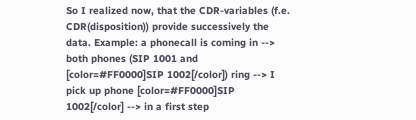So I realized now, that the CDR-variables (f.e. CDR(disposition)) provide successively the data. Example: a phonecall is coming in --> both phones (SIP 1001 and [color=#FF0000]SIP 1002[/color]) ring --> I pick up phone [color=#FF0000]SIP 1002[/color] --> in a first step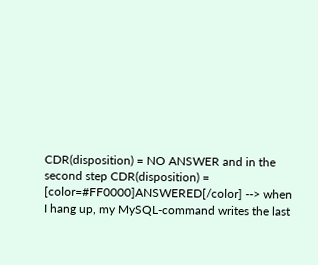CDR(disposition) = NO ANSWER and in the second step CDR(disposition) = [color=#FF0000]ANSWERED[/color] --> when I hang up, my MySQL-command writes the last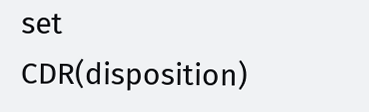set CDR(disposition)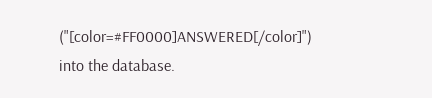("[color=#FF0000]ANSWERED[/color]") into the database.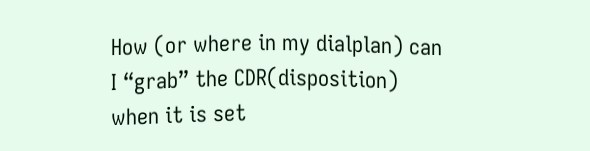How (or where in my dialplan) can I “grab” the CDR(disposition) when it is set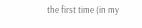the first time (in my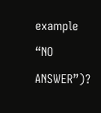example “NO ANSWER”)?